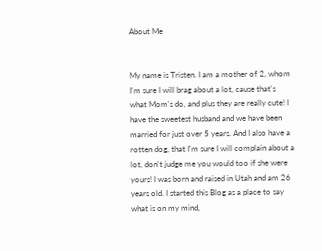About Me


My name is Tristen. I am a mother of 2, whom I'm sure I will brag about a lot, cause that's what Mom's do, and plus they are really cute! I have the sweetest husband and we have been married for just over 5 years. And I also have a rotten dog, that I'm sure I will complain about a lot, don't judge me you would too if she were yours! I was born and raised in Utah and am 26 years old. I started this Blog as a place to say what is on my mind,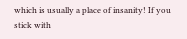which is usually a place of insanity! If you stick with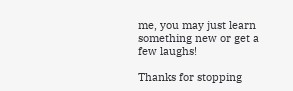me, you may just learn something new or get a few laughs!

Thanks for stopping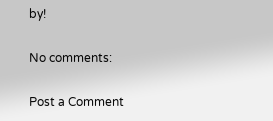by!

No comments:

Post a Comment